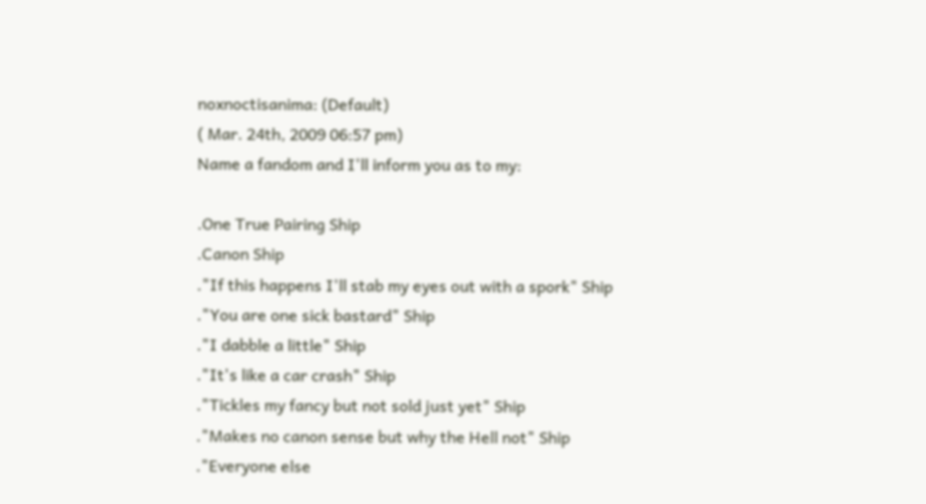noxnoctisanima: (Default)
( Mar. 24th, 2009 06:57 pm)
Name a fandom and I'll inform you as to my:

.One True Pairing Ship
.Canon Ship
."If this happens I'll stab my eyes out with a spork" Ship
."You are one sick bastard" Ship
."I dabble a little" Ship
."It's like a car crash" Ship
."Tickles my fancy but not sold just yet" Ship
."Makes no canon sense but why the Hell not" Ship
."Everyone else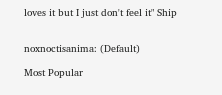loves it but I just don't feel it" Ship


noxnoctisanima: (Default)

Most Popular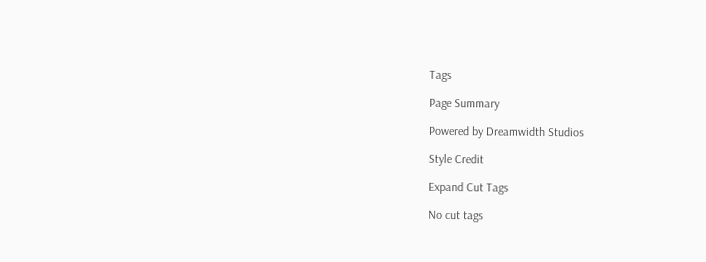Tags

Page Summary

Powered by Dreamwidth Studios

Style Credit

Expand Cut Tags

No cut tags